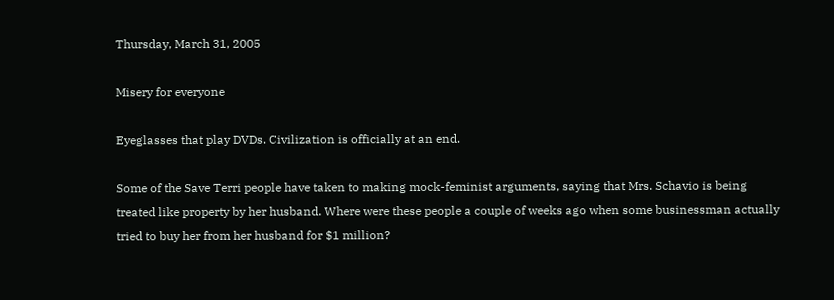Thursday, March 31, 2005

Misery for everyone

Eyeglasses that play DVDs. Civilization is officially at an end.

Some of the Save Terri people have taken to making mock-feminist arguments, saying that Mrs. Schavio is being treated like property by her husband. Where were these people a couple of weeks ago when some businessman actually tried to buy her from her husband for $1 million?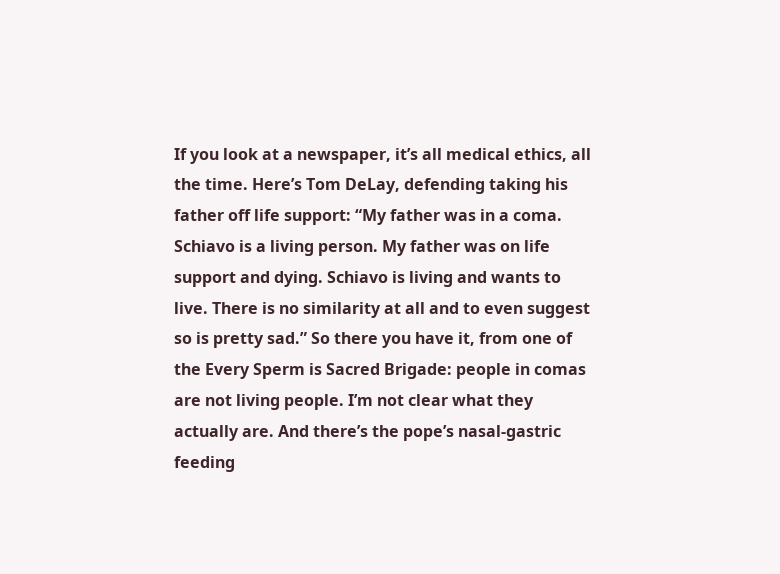If you look at a newspaper, it’s all medical ethics, all the time. Here’s Tom DeLay, defending taking his father off life support: “My father was in a coma. Schiavo is a living person. My father was on life support and dying. Schiavo is living and wants to live. There is no similarity at all and to even suggest so is pretty sad.” So there you have it, from one of the Every Sperm is Sacred Brigade: people in comas are not living people. I’m not clear what they actually are. And there’s the pope’s nasal-gastric feeding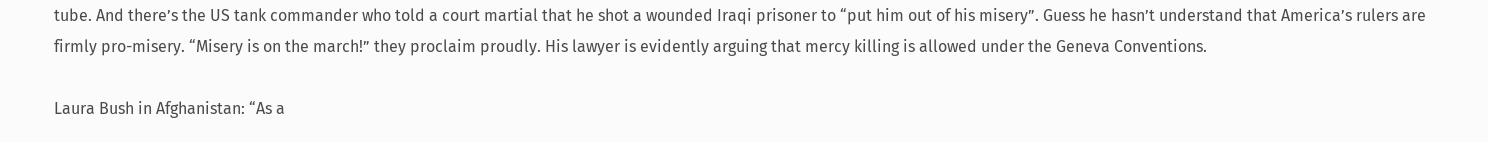tube. And there’s the US tank commander who told a court martial that he shot a wounded Iraqi prisoner to “put him out of his misery”. Guess he hasn’t understand that America’s rulers are firmly pro-misery. “Misery is on the march!” they proclaim proudly. His lawyer is evidently arguing that mercy killing is allowed under the Geneva Conventions.

Laura Bush in Afghanistan: “As a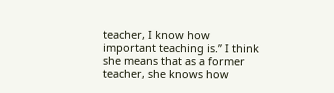teacher, I know how important teaching is.” I think she means that as a former teacher, she knows how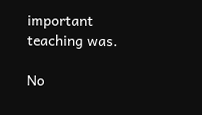important teaching was.

No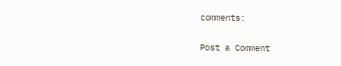comments:

Post a Comment